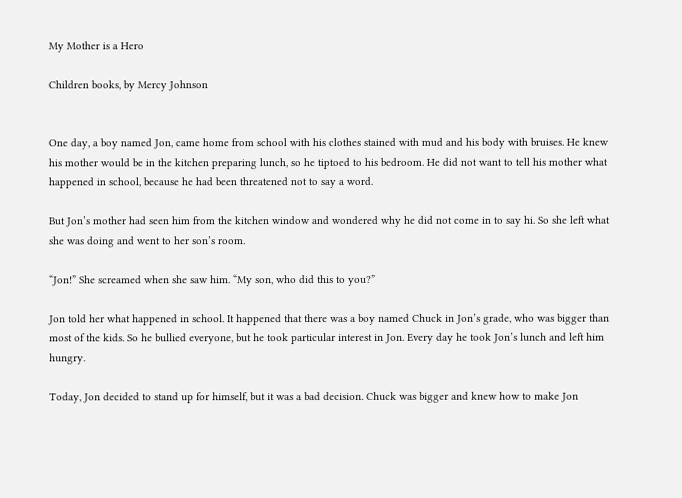My Mother is a Hero

Children books, by Mercy Johnson


One day, a boy named Jon, came home from school with his clothes stained with mud and his body with bruises. He knew his mother would be in the kitchen preparing lunch, so he tiptoed to his bedroom. He did not want to tell his mother what happened in school, because he had been threatened not to say a word.

But Jon’s mother had seen him from the kitchen window and wondered why he did not come in to say hi. So she left what she was doing and went to her son’s room.

“Jon!” She screamed when she saw him. “My son, who did this to you?”

Jon told her what happened in school. It happened that there was a boy named Chuck in Jon’s grade, who was bigger than most of the kids. So he bullied everyone, but he took particular interest in Jon. Every day he took Jon’s lunch and left him hungry.

Today, Jon decided to stand up for himself, but it was a bad decision. Chuck was bigger and knew how to make Jon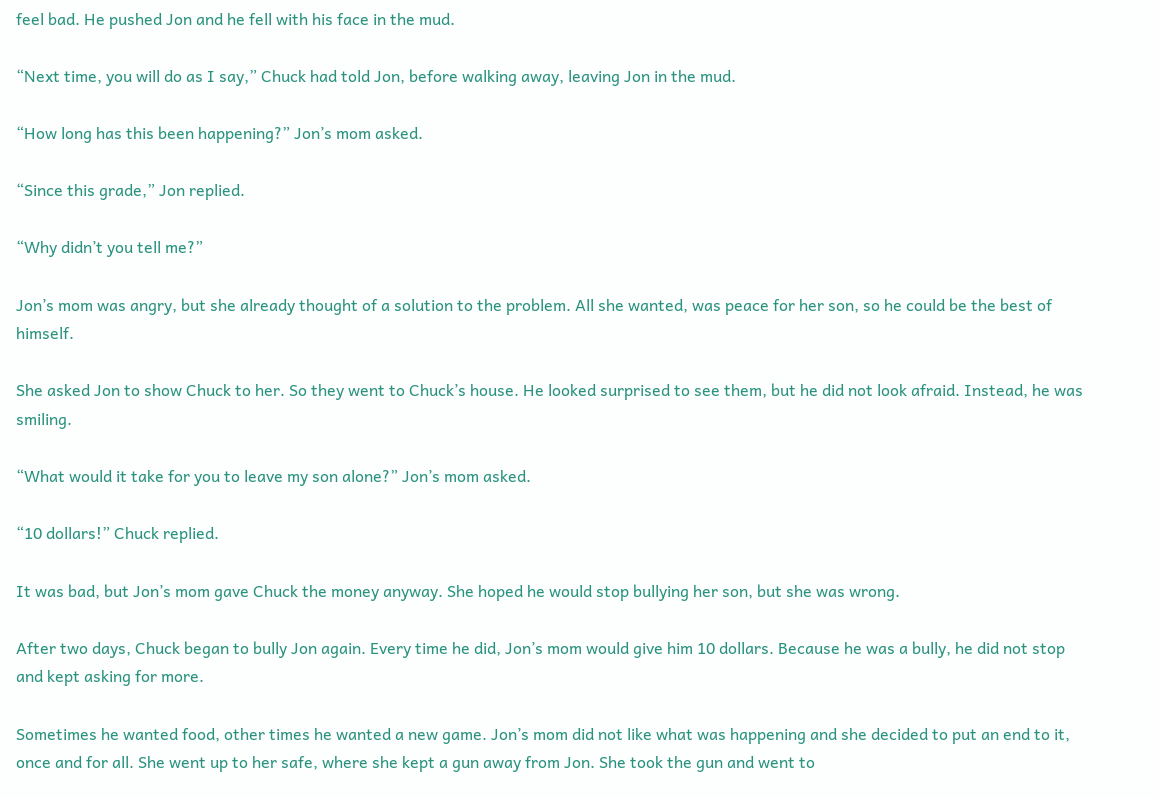feel bad. He pushed Jon and he fell with his face in the mud.

“Next time, you will do as I say,” Chuck had told Jon, before walking away, leaving Jon in the mud.

“How long has this been happening?” Jon’s mom asked.

“Since this grade,” Jon replied.

“Why didn’t you tell me?”

Jon’s mom was angry, but she already thought of a solution to the problem. All she wanted, was peace for her son, so he could be the best of himself.

She asked Jon to show Chuck to her. So they went to Chuck’s house. He looked surprised to see them, but he did not look afraid. Instead, he was smiling.

“What would it take for you to leave my son alone?” Jon’s mom asked.

“10 dollars!” Chuck replied.

It was bad, but Jon’s mom gave Chuck the money anyway. She hoped he would stop bullying her son, but she was wrong.

After two days, Chuck began to bully Jon again. Every time he did, Jon’s mom would give him 10 dollars. Because he was a bully, he did not stop and kept asking for more.

Sometimes he wanted food, other times he wanted a new game. Jon’s mom did not like what was happening and she decided to put an end to it, once and for all. She went up to her safe, where she kept a gun away from Jon. She took the gun and went to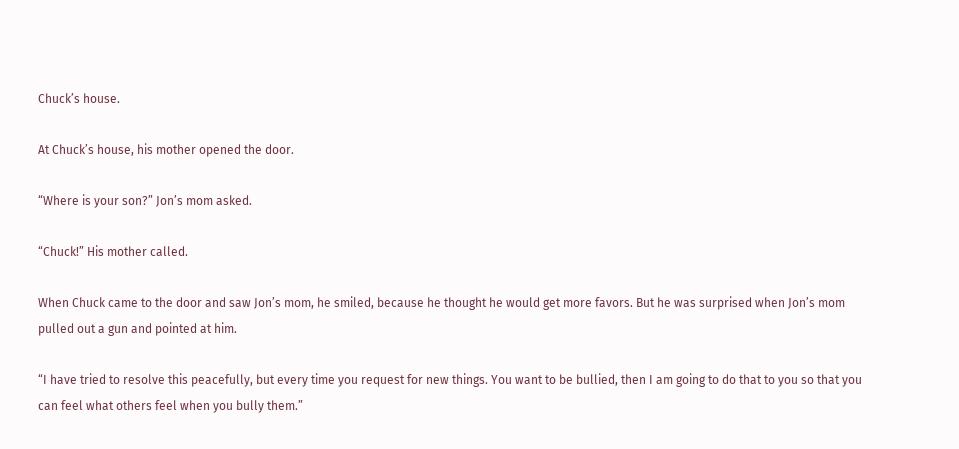Chuck’s house.

At Chuck’s house, his mother opened the door.

“Where is your son?” Jon’s mom asked.

“Chuck!” His mother called.

When Chuck came to the door and saw Jon’s mom, he smiled, because he thought he would get more favors. But he was surprised when Jon’s mom pulled out a gun and pointed at him.

“I have tried to resolve this peacefully, but every time you request for new things. You want to be bullied, then I am going to do that to you so that you can feel what others feel when you bully them.”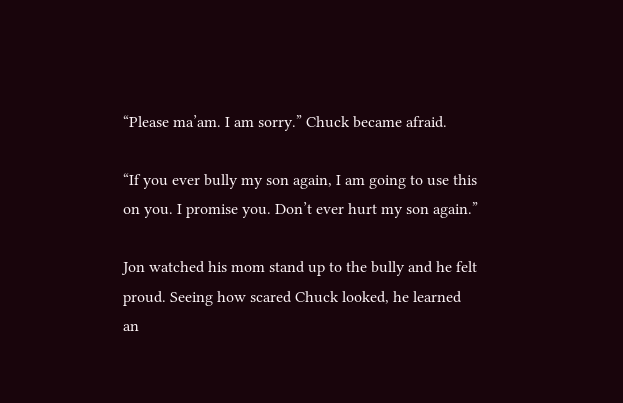“Please ma’am. I am sorry.” Chuck became afraid.

“If you ever bully my son again, I am going to use this on you. I promise you. Don’t ever hurt my son again.”

Jon watched his mom stand up to the bully and he felt proud. Seeing how scared Chuck looked, he learned an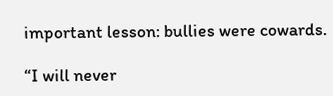important lesson: bullies were cowards.

“I will never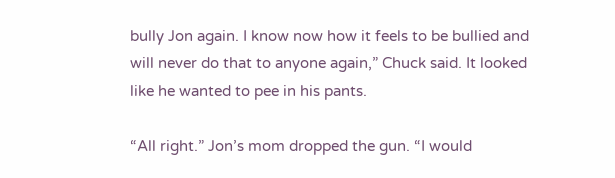bully Jon again. I know now how it feels to be bullied and will never do that to anyone again,” Chuck said. It looked like he wanted to pee in his pants.

“All right.” Jon’s mom dropped the gun. “I would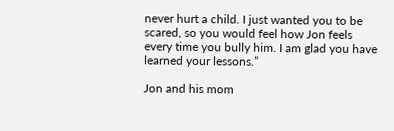never hurt a child. I just wanted you to be scared, so you would feel how Jon feels every time you bully him. I am glad you have learned your lessons.”

Jon and his mom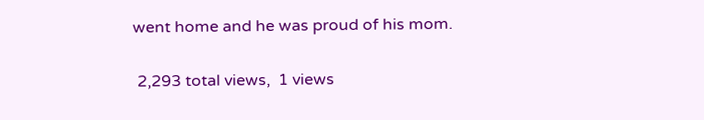went home and he was proud of his mom.

 2,293 total views,  1 views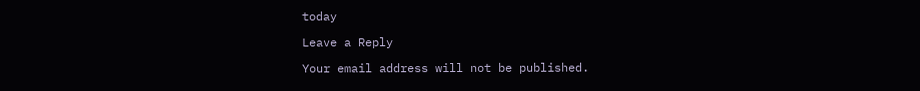today

Leave a Reply

Your email address will not be published.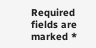Required fields are marked *